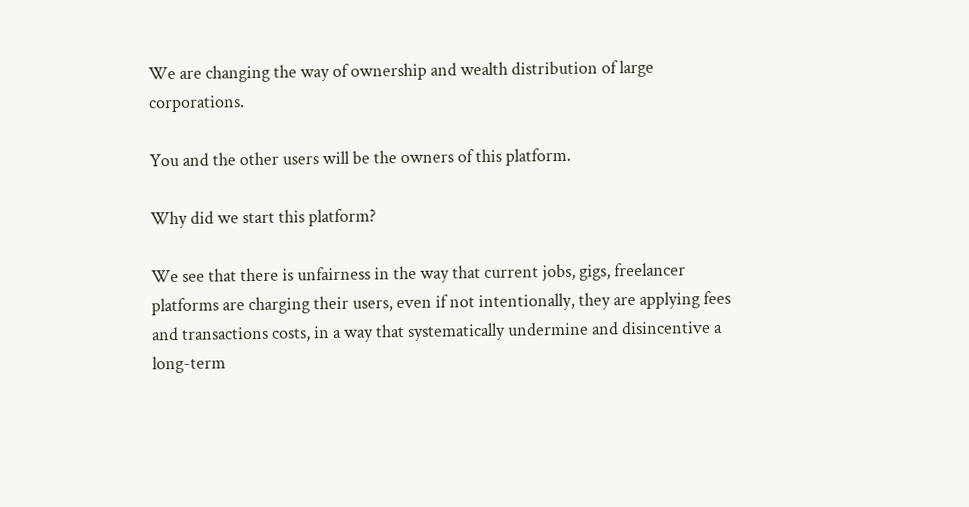We are changing the way of ownership and wealth distribution of large corporations.

You and the other users will be the owners of this platform.

Why did we start this platform?

We see that there is unfairness in the way that current jobs, gigs, freelancer platforms are charging their users, even if not intentionally, they are applying fees and transactions costs, in a way that systematically undermine and disincentive a long-term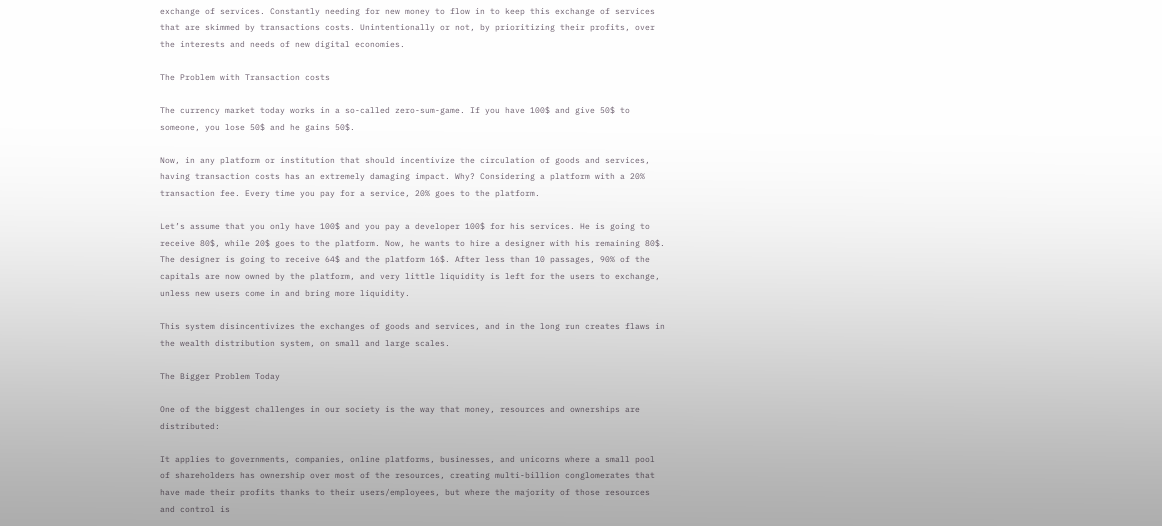exchange of services. Constantly needing for new money to flow in to keep this exchange of services that are skimmed by transactions costs. Unintentionally or not, by prioritizing their profits, over the interests and needs of new digital economies.

The Problem with Transaction costs

The currency market today works in a so-called zero-sum-game. If you have 100$ and give 50$ to someone, you lose 50$ and he gains 50$.

Now, in any platform or institution that should incentivize the circulation of goods and services, having transaction costs has an extremely damaging impact. Why? Considering a platform with a 20% transaction fee. Every time you pay for a service, 20% goes to the platform.

Let’s assume that you only have 100$ and you pay a developer 100$ for his services. He is going to receive 80$, while 20$ goes to the platform. Now, he wants to hire a designer with his remaining 80$. The designer is going to receive 64$ and the platform 16$. After less than 10 passages, 90% of the capitals are now owned by the platform, and very little liquidity is left for the users to exchange, unless new users come in and bring more liquidity.

This system disincentivizes the exchanges of goods and services, and in the long run creates flaws in the wealth distribution system, on small and large scales.

The Bigger Problem Today

One of the biggest challenges in our society is the way that money, resources and ownerships are distributed:

It applies to governments, companies, online platforms, businesses, and unicorns where a small pool of shareholders has ownership over most of the resources, creating multi-billion conglomerates that have made their profits thanks to their users/employees, but where the majority of those resources and control is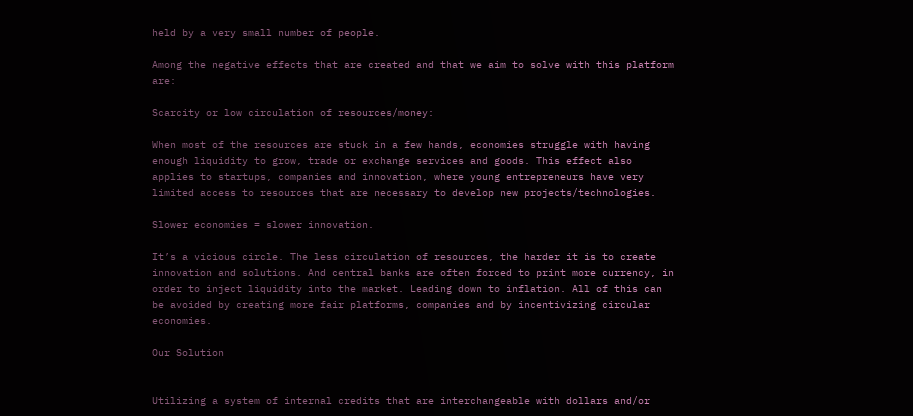held by a very small number of people.

Among the negative effects that are created and that we aim to solve with this platform are:

Scarcity or low circulation of resources/money:

When most of the resources are stuck in a few hands, economies struggle with having enough liquidity to grow, trade or exchange services and goods. This effect also applies to startups, companies and innovation, where young entrepreneurs have very limited access to resources that are necessary to develop new projects/technologies.

Slower economies = slower innovation.

It’s a vicious circle. The less circulation of resources, the harder it is to create innovation and solutions. And central banks are often forced to print more currency, in order to inject liquidity into the market. Leading down to inflation. All of this can be avoided by creating more fair platforms, companies and by incentivizing circular economies.

Our Solution


Utilizing a system of internal credits that are interchangeable with dollars and/or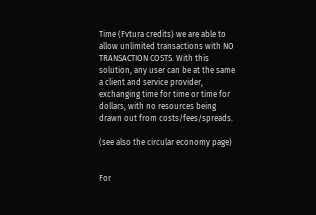Time (Fvtura credits) we are able to allow unlimited transactions with NO TRANSACTION COSTS. With this solution, any user can be at the same a client and service provider, exchanging time for time or time for dollars, with no resources being drawn out from costs/fees/spreads.

(see also the circular economy page)


For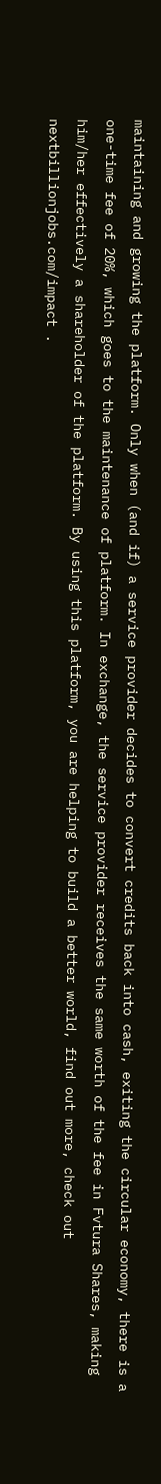maintaining and growing the platform. Only when (and if) a service provider decides to convert credits back into cash, exiting the circular economy, there is a one-time fee of 20%, which goes to the maintenance of platform. In exchange, the service provider receives the same worth of the fee in Fvtura Shares, making him/her effectively a shareholder of the platform. By using this platform, you are helping to build a better world, find out more, check out nextbillionjobs.com/impact .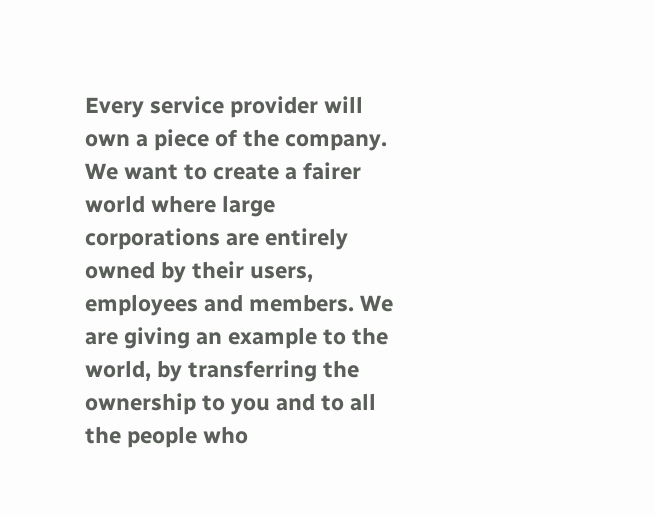Every service provider will own a piece of the company. We want to create a fairer world where large corporations are entirely owned by their users, employees and members. We are giving an example to the world, by transferring the ownership to you and to all the people who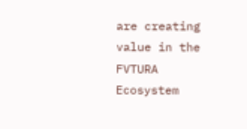are creating value in the FVTURA Ecosystem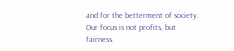and for the betterment of society. Our focus is not profits, but fairness.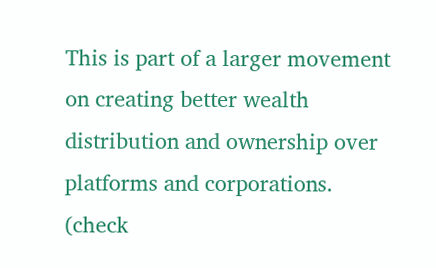This is part of a larger movement on creating better wealth distribution and ownership over platforms and corporations. (check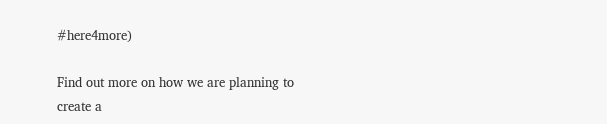#here4more)

Find out more on how we are planning to create a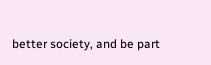better society, and be part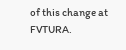of this change at FVTURA.